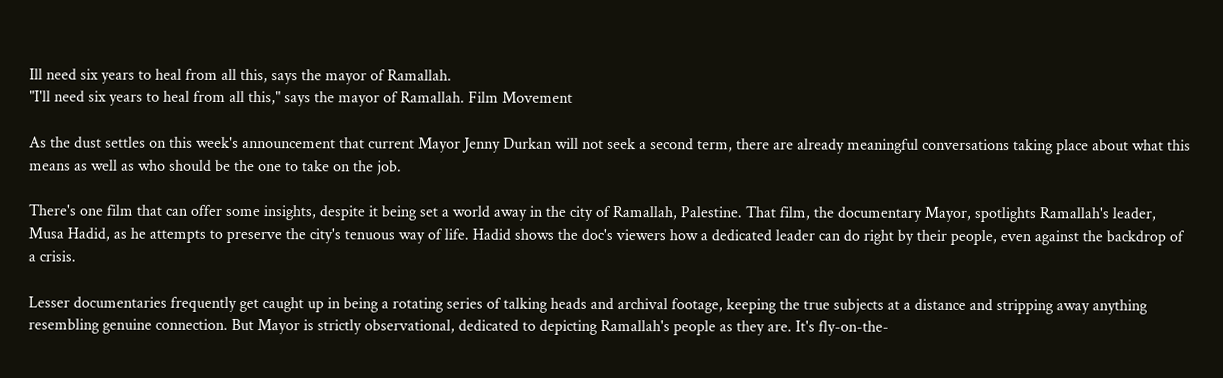Ill need six years to heal from all this, says the mayor of Ramallah.
"I'll need six years to heal from all this," says the mayor of Ramallah. Film Movement

As the dust settles on this week's announcement that current Mayor Jenny Durkan will not seek a second term, there are already meaningful conversations taking place about what this means as well as who should be the one to take on the job.

There's one film that can offer some insights, despite it being set a world away in the city of Ramallah, Palestine. That film, the documentary Mayor, spotlights Ramallah's leader, Musa Hadid, as he attempts to preserve the city's tenuous way of life. Hadid shows the doc's viewers how a dedicated leader can do right by their people, even against the backdrop of a crisis.

Lesser documentaries frequently get caught up in being a rotating series of talking heads and archival footage, keeping the true subjects at a distance and stripping away anything resembling genuine connection. But Mayor is strictly observational, dedicated to depicting Ramallah's people as they are. It's fly-on-the-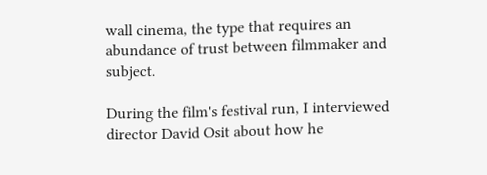wall cinema, the type that requires an abundance of trust between filmmaker and subject.

During the film's festival run, I interviewed director David Osit about how he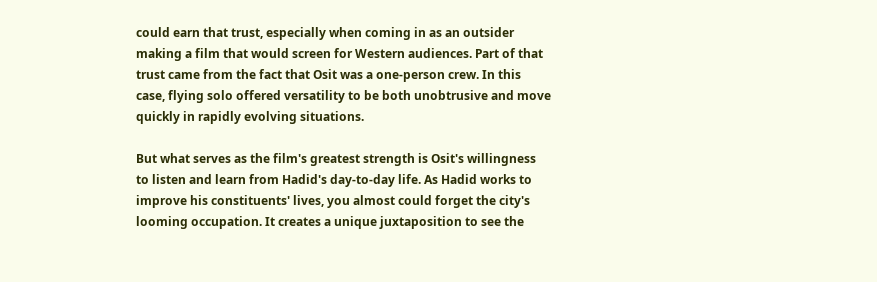could earn that trust, especially when coming in as an outsider making a film that would screen for Western audiences. Part of that trust came from the fact that Osit was a one-person crew. In this case, flying solo offered versatility to be both unobtrusive and move quickly in rapidly evolving situations.

But what serves as the film's greatest strength is Osit's willingness to listen and learn from Hadid's day-to-day life. As Hadid works to improve his constituents' lives, you almost could forget the city's looming occupation. It creates a unique juxtaposition to see the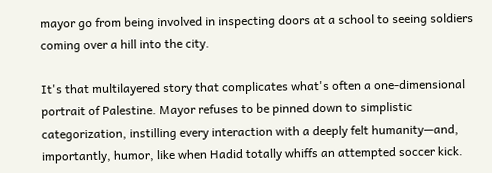mayor go from being involved in inspecting doors at a school to seeing soldiers coming over a hill into the city.

It's that multilayered story that complicates what's often a one-dimensional portrait of Palestine. Mayor refuses to be pinned down to simplistic categorization, instilling every interaction with a deeply felt humanity—and, importantly, humor, like when Hadid totally whiffs an attempted soccer kick.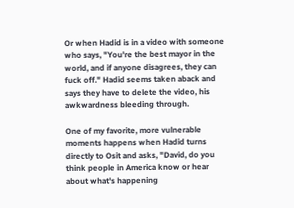Or when Hadid is in a video with someone who says, "You're the best mayor in the world, and if anyone disagrees, they can fuck off." Hadid seems taken aback and says they have to delete the video, his awkwardness bleeding through.

One of my favorite, more vulnerable moments happens when Hadid turns directly to Osit and asks, "David, do you think people in America know or hear about what's happening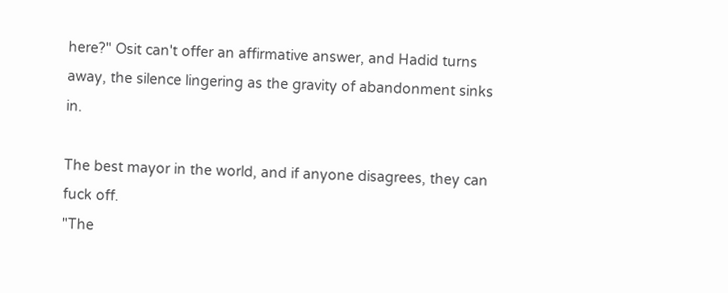here?" Osit can't offer an affirmative answer, and Hadid turns away, the silence lingering as the gravity of abandonment sinks in.

The best mayor in the world, and if anyone disagrees, they can fuck off.
"The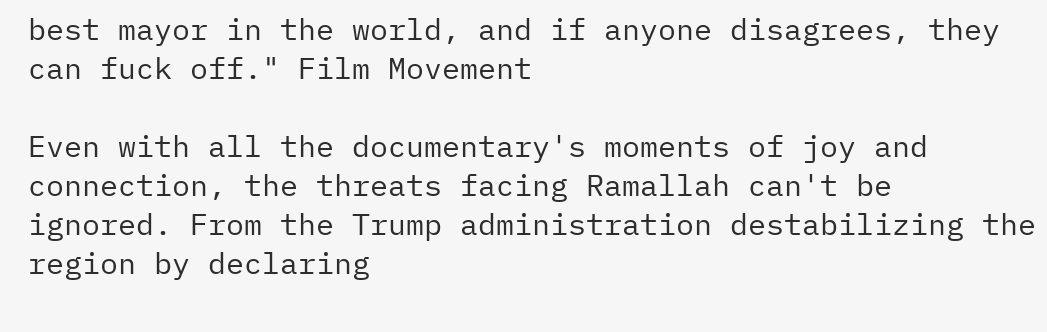best mayor in the world, and if anyone disagrees, they can fuck off." Film Movement

Even with all the documentary's moments of joy and connection, the threats facing Ramallah can't be ignored. From the Trump administration destabilizing the region by declaring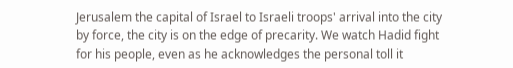Jerusalem the capital of Israel to Israeli troops' arrival into the city by force, the city is on the edge of precarity. We watch Hadid fight for his people, even as he acknowledges the personal toll it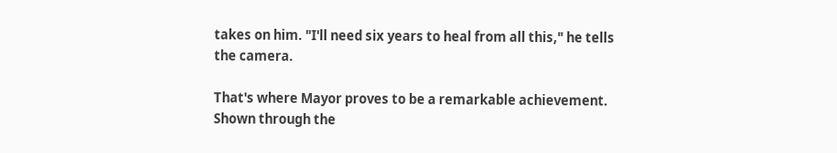takes on him. "I'll need six years to heal from all this," he tells the camera.

That's where Mayor proves to be a remarkable achievement. Shown through the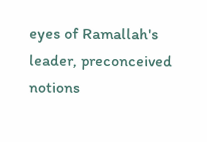eyes of Ramallah's leader, preconceived notions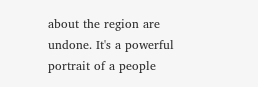about the region are undone. It's a powerful portrait of a people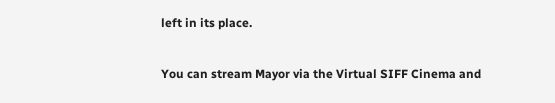left in its place.

You can stream Mayor via the Virtual SIFF Cinema and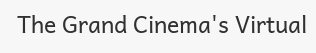The Grand Cinema's Virtual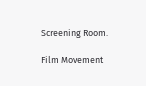Screening Room.

Film Movement